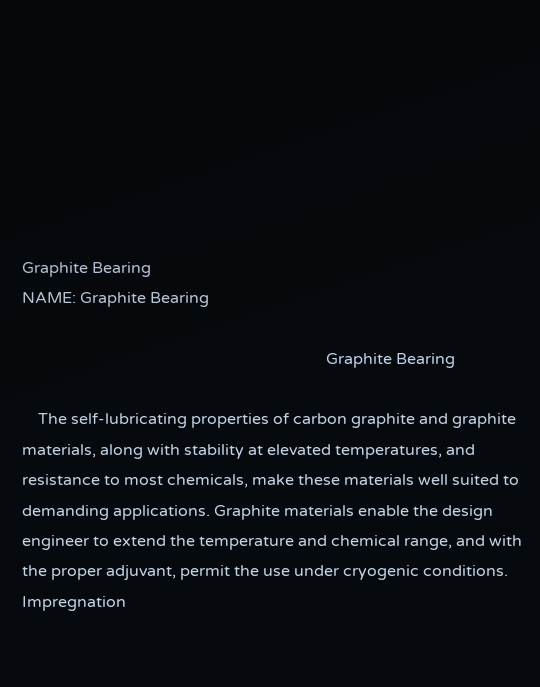Graphite Bearing
NAME: Graphite Bearing

                                                                            Graphite Bearing

    The self-lubricating properties of carbon graphite and graphite materials, along with stability at elevated temperatures, and resistance to most chemicals, make these materials well suited to demanding applications. Graphite materials enable the design engineer to extend the temperature and chemical range, and with the proper adjuvant, permit the use under cryogenic conditions. Impregnation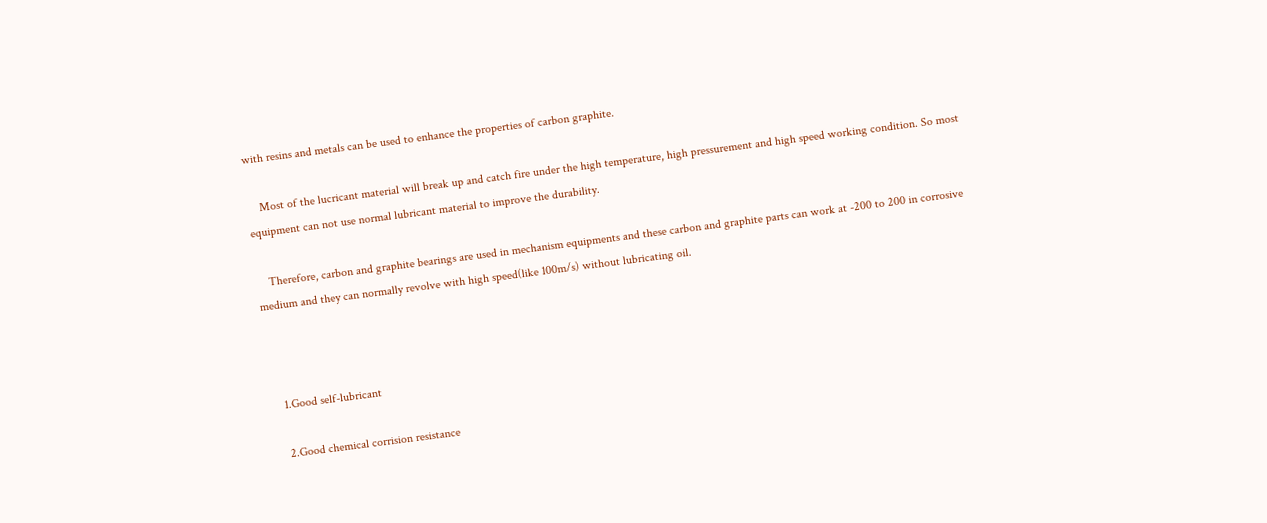with resins and metals can be used to enhance the properties of carbon graphite.

    Most of the lucricant material will break up and catch fire under the high temperature, high pressurement and high speed working condition. So most equipment can not use normal lubricant material to improve the durability.

    Therefore, carbon and graphite bearings are used in mechanism equipments and these carbon and graphite parts can work at -200 to 200 in corrosive medium and they can normally revolve with high speed(like 100m/s) without lubricating oil.



    1.Good self-lubricant

    2.Good chemical corrision resistance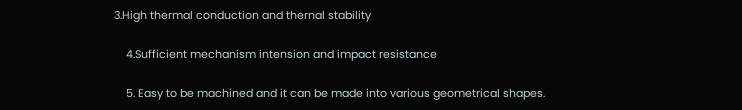3.High thermal conduction and thernal stability

    4.Sufficient mechanism intension and impact resistance

    5. Easy to be machined and it can be made into various geometrical shapes.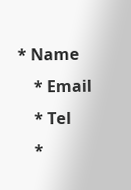* Name
    * Email
    * Tel
    *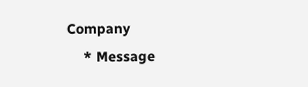Company
    * Message